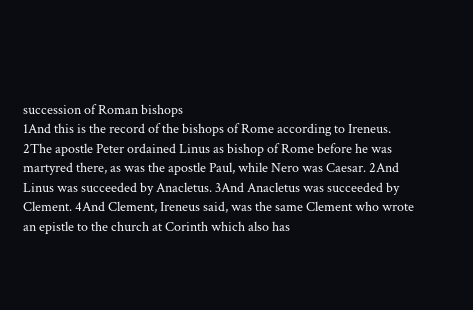succession of Roman bishops
1And this is the record of the bishops of Rome according to Ireneus. 2The apostle Peter ordained Linus as bishop of Rome before he was martyred there, as was the apostle Paul, while Nero was Caesar. 2And Linus was succeeded by Anacletus. 3And Anacletus was succeeded by Clement. 4And Clement, Ireneus said, was the same Clement who wrote an epistle to the church at Corinth which also has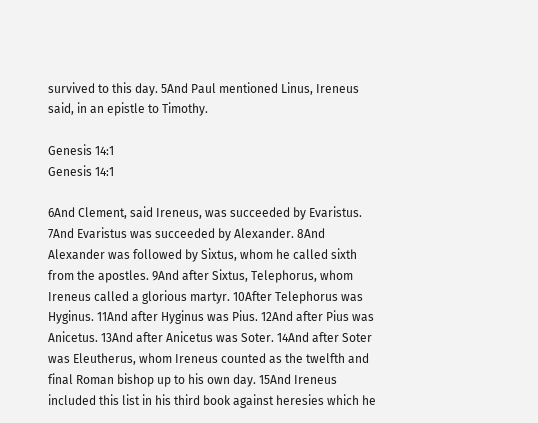survived to this day. 5And Paul mentioned Linus, Ireneus said, in an epistle to Timothy.

Genesis 14:1
Genesis 14:1

6And Clement, said Ireneus, was succeeded by Evaristus. 7And Evaristus was succeeded by Alexander. 8And Alexander was followed by Sixtus, whom he called sixth from the apostles. 9And after Sixtus, Telephorus, whom Ireneus called a glorious martyr. 10After Telephorus was Hyginus. 11And after Hyginus was Pius. 12And after Pius was Anicetus. 13And after Anicetus was Soter. 14And after Soter was Eleutherus, whom Ireneus counted as the twelfth and final Roman bishop up to his own day. 15And Ireneus included this list in his third book against heresies which he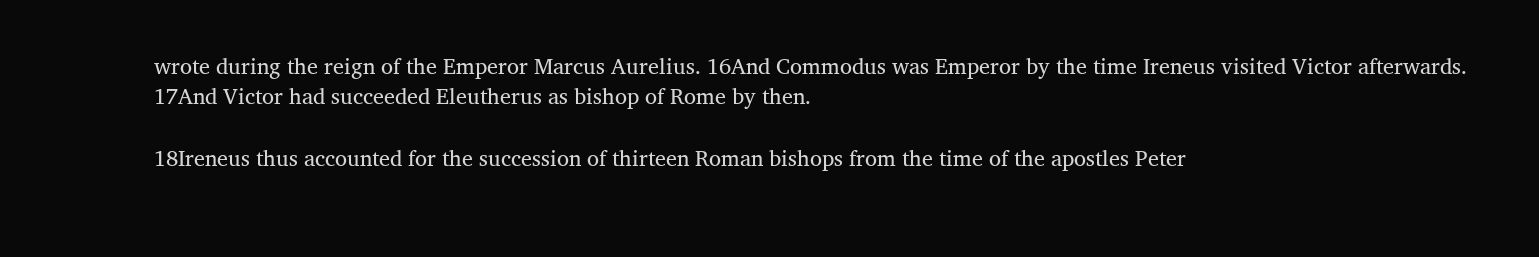wrote during the reign of the Emperor Marcus Aurelius. 16And Commodus was Emperor by the time Ireneus visited Victor afterwards. 17And Victor had succeeded Eleutherus as bishop of Rome by then.

18Ireneus thus accounted for the succession of thirteen Roman bishops from the time of the apostles Peter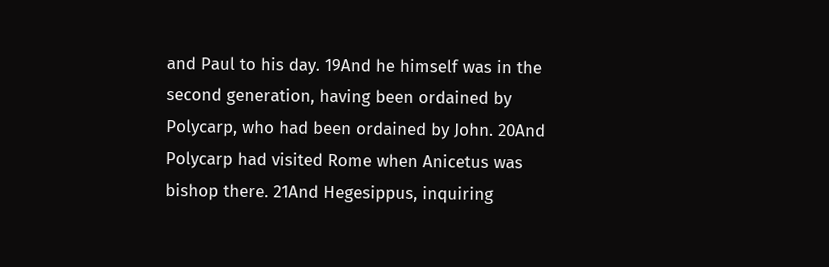and Paul to his day. 19And he himself was in the second generation, having been ordained by Polycarp, who had been ordained by John. 20And Polycarp had visited Rome when Anicetus was bishop there. 21And Hegesippus, inquiring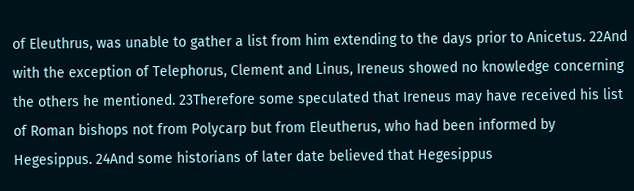of Eleuthrus, was unable to gather a list from him extending to the days prior to Anicetus. 22And with the exception of Telephorus, Clement and Linus, Ireneus showed no knowledge concerning the others he mentioned. 23Therefore some speculated that Ireneus may have received his list of Roman bishops not from Polycarp but from Eleutherus, who had been informed by Hegesippus. 24And some historians of later date believed that Hegesippus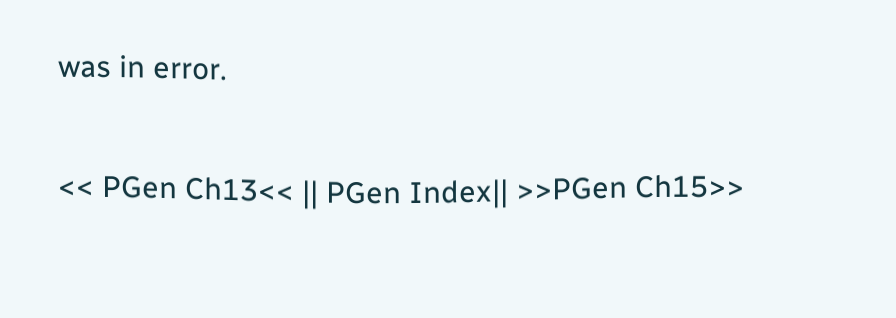was in error.

<< PGen Ch13<< || PGen Index|| >>PGen Ch15>>